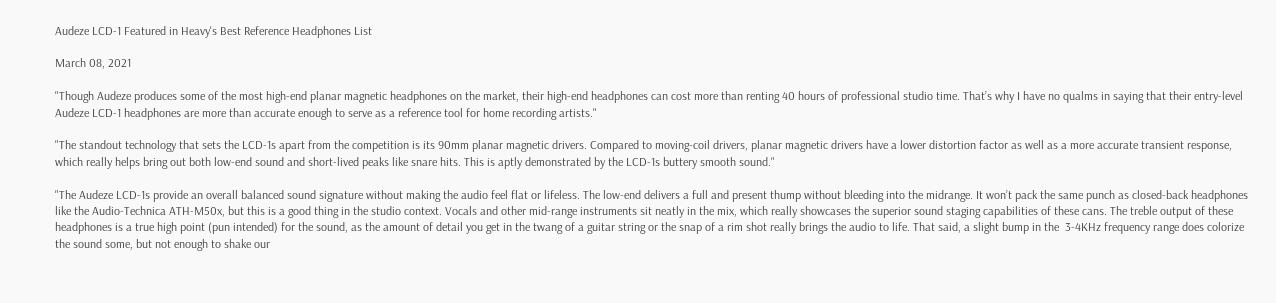Audeze LCD-1 Featured in Heavy's Best Reference Headphones List

March 08, 2021

"Though Audeze produces some of the most high-end planar magnetic headphones on the market, their high-end headphones can cost more than renting 40 hours of professional studio time. That’s why I have no qualms in saying that their entry-level Audeze LCD-1 headphones are more than accurate enough to serve as a reference tool for home recording artists."

"The standout technology that sets the LCD-1s apart from the competition is its 90mm planar magnetic drivers. Compared to moving-coil drivers, planar magnetic drivers have a lower distortion factor as well as a more accurate transient response, which really helps bring out both low-end sound and short-lived peaks like snare hits. This is aptly demonstrated by the LCD-1s buttery smooth sound."

"The Audeze LCD-1s provide an overall balanced sound signature without making the audio feel flat or lifeless. The low-end delivers a full and present thump without bleeding into the midrange. It won’t pack the same punch as closed-back headphones like the Audio-Technica ATH-M50x, but this is a good thing in the studio context. Vocals and other mid-range instruments sit neatly in the mix, which really showcases the superior sound staging capabilities of these cans. The treble output of these headphones is a true high point (pun intended) for the sound, as the amount of detail you get in the twang of a guitar string or the snap of a rim shot really brings the audio to life. That said, a slight bump in the  3-4KHz frequency range does colorize the sound some, but not enough to shake our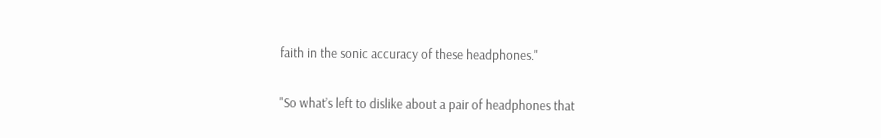faith in the sonic accuracy of these headphones."

"So what’s left to dislike about a pair of headphones that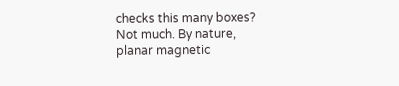checks this many boxes? Not much. By nature, planar magnetic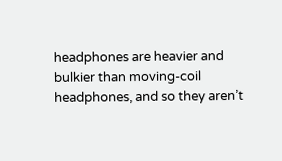headphones are heavier and bulkier than moving-coil headphones, and so they aren’t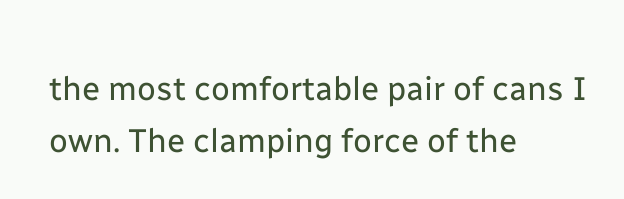the most comfortable pair of cans I own. The clamping force of the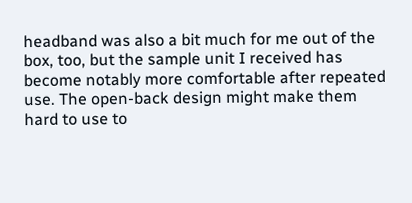headband was also a bit much for me out of the box, too, but the sample unit I received has become notably more comfortable after repeated use. The open-back design might make them hard to use to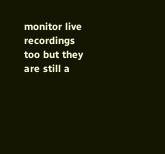monitor live recordings too but they are still a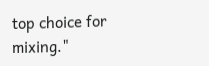top choice for mixing."